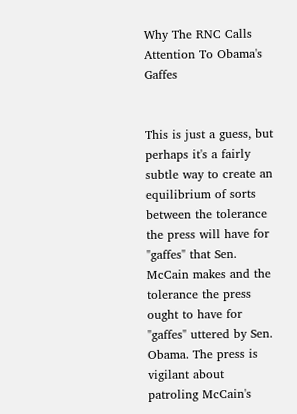Why The RNC Calls Attention To Obama's Gaffes


This is just a guess, but perhaps it's a fairly subtle way to create an equilibrium of sorts between the tolerance the press will have for "gaffes" that Sen. McCain makes and the tolerance the press ought to have for "gaffes" uttered by Sen. Obama. The press is vigilant about patroling McCain's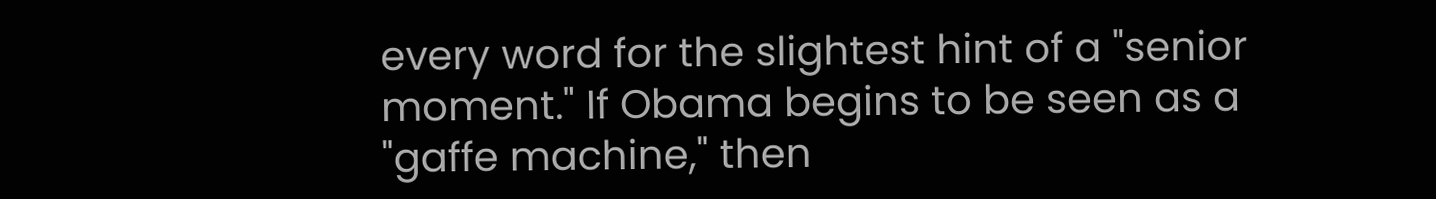every word for the slightest hint of a "senior moment." If Obama begins to be seen as a "gaffe machine," then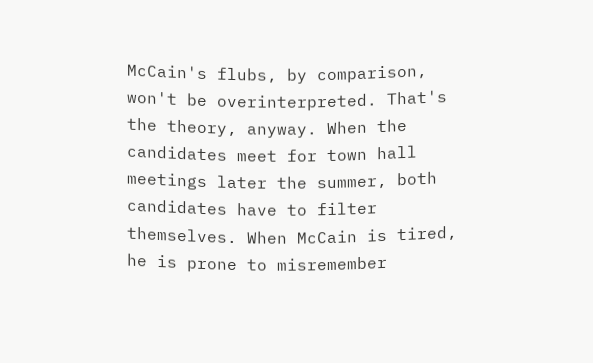McCain's flubs, by comparison, won't be overinterpreted. That's the theory, anyway. When the candidates meet for town hall meetings later the summer, both candidates have to filter themselves. When McCain is tired, he is prone to misremember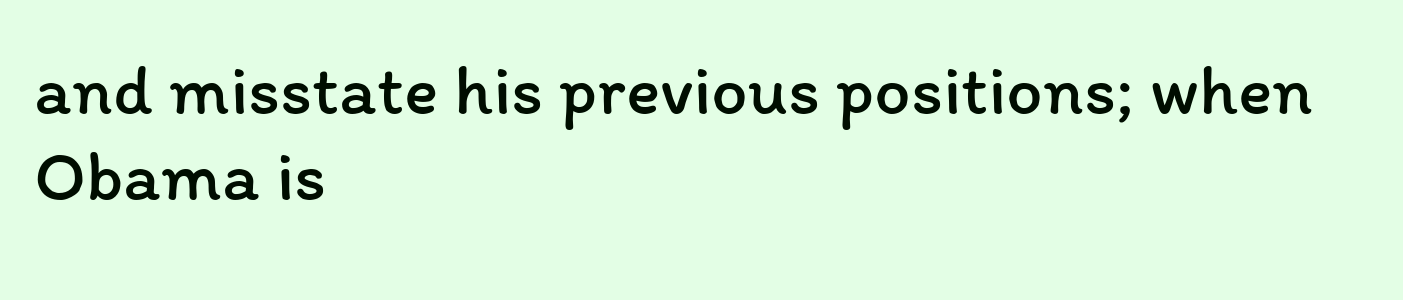and misstate his previous positions; when Obama is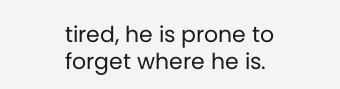tired, he is prone to forget where he is.